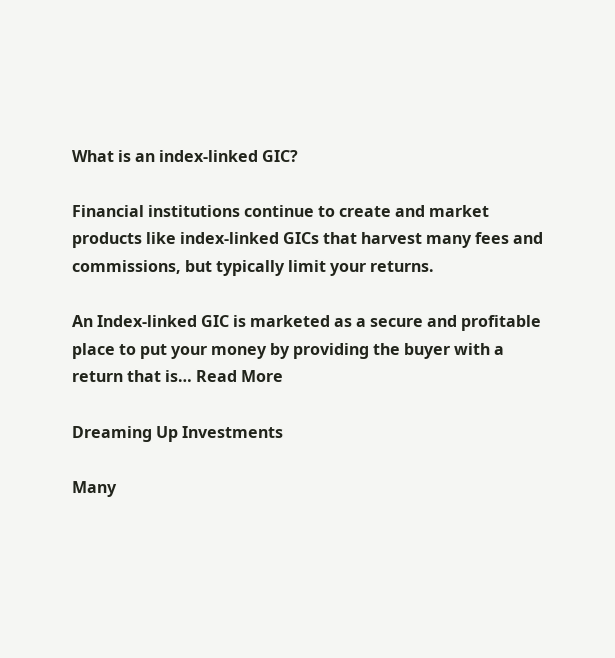What is an index-linked GIC?

Financial institutions continue to create and market products like index-linked GICs that harvest many fees and commissions, but typically limit your returns.

An Index-linked GIC is marketed as a secure and profitable place to put your money by providing the buyer with a return that is… Read More

Dreaming Up Investments

Many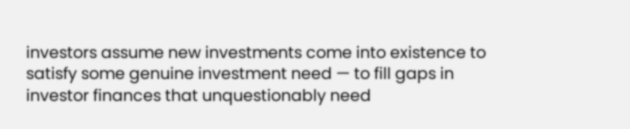investors assume new investments come into existence to satisfy some genuine investment need — to fill gaps in investor finances that unquestionably need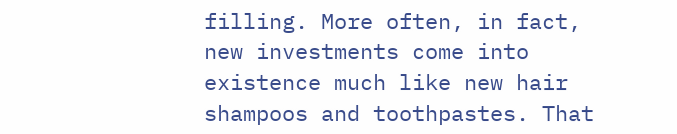filling. More often, in fact, new investments come into existence much like new hair shampoos and toothpastes. That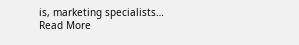is, marketing specialists… Read More